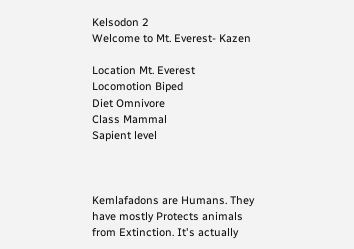Kelsodon 2
Welcome to Mt. Everest- Kazen

Location Mt. Everest
Locomotion Biped
Diet Omnivore
Class Mammal
Sapient level



Kemlafadons are Humans. They have mostly Protects animals from Extinction. It's actually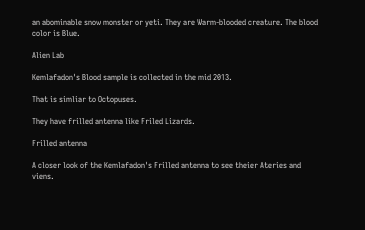an abominable snow monster or yeti. They are Warm-blooded creature. The blood color is Blue.

Alien Lab

Kemlafadon's Blood sample is collected in the mid 2013.

That is simliar to Octopuses.

They have frilled antenna like Friled Lizards.

Frilled antenna

A closer look of the Kemlafadon's Frilled antenna to see theier Ateries and viens.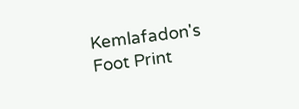Kemlafadon's Foot Print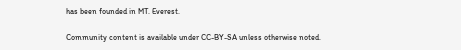has been founded in MT. Everest.

Community content is available under CC-BY-SA unless otherwise noted.